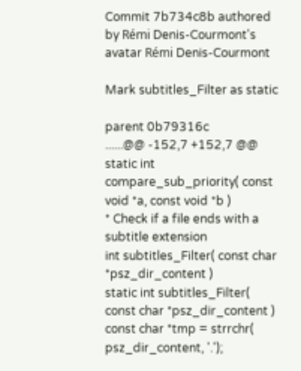Commit 7b734c8b authored by Rémi Denis-Courmont's avatar Rémi Denis-Courmont

Mark subtitles_Filter as static

parent 0b79316c
......@@ -152,7 +152,7 @@ static int compare_sub_priority( const void *a, const void *b )
* Check if a file ends with a subtitle extension
int subtitles_Filter( const char *psz_dir_content )
static int subtitles_Filter( const char *psz_dir_content )
const char *tmp = strrchr( psz_dir_content, '.');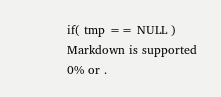if( tmp == NULL )
Markdown is supported
0% or .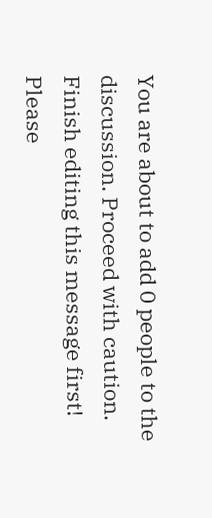You are about to add 0 people to the discussion. Proceed with caution.
Finish editing this message first!
Please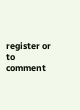register or to comment